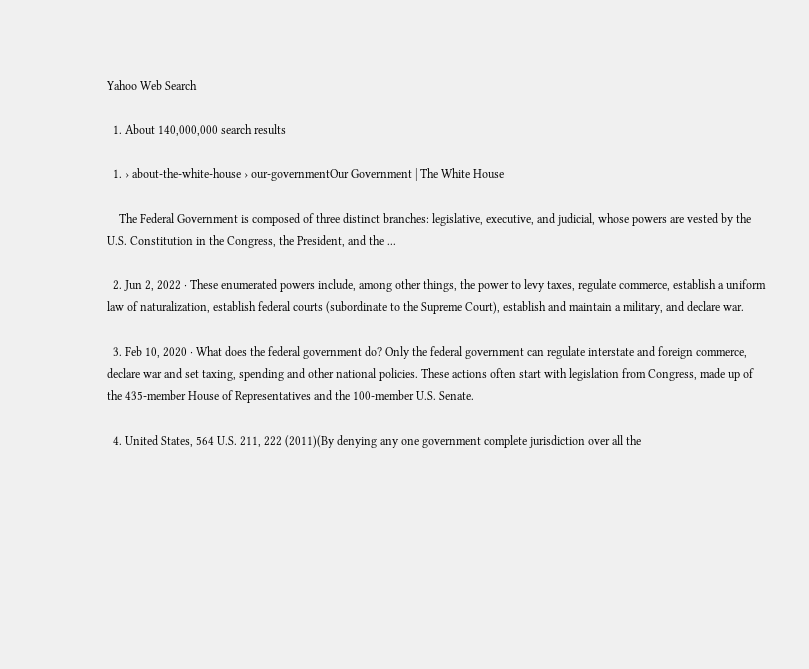Yahoo Web Search

  1. About 140,000,000 search results

  1. › about-the-white-house › our-governmentOur Government | The White House

    The Federal Government is composed of three distinct branches: legislative, executive, and judicial, whose powers are vested by the U.S. Constitution in the Congress, the President, and the ...

  2. Jun 2, 2022 · These enumerated powers include, among other things, the power to levy taxes, regulate commerce, establish a uniform law of naturalization, establish federal courts (subordinate to the Supreme Court), establish and maintain a military, and declare war.

  3. Feb 10, 2020 · What does the federal government do? Only the federal government can regulate interstate and foreign commerce, declare war and set taxing, spending and other national policies. These actions often start with legislation from Congress, made up of the 435-member House of Representatives and the 100-member U.S. Senate.

  4. United States, 564 U.S. 211, 222 (2011)(By denying any one government complete jurisdiction over all the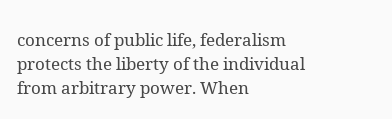concerns of public life, federalism protects the liberty of the individual from arbitrary power. When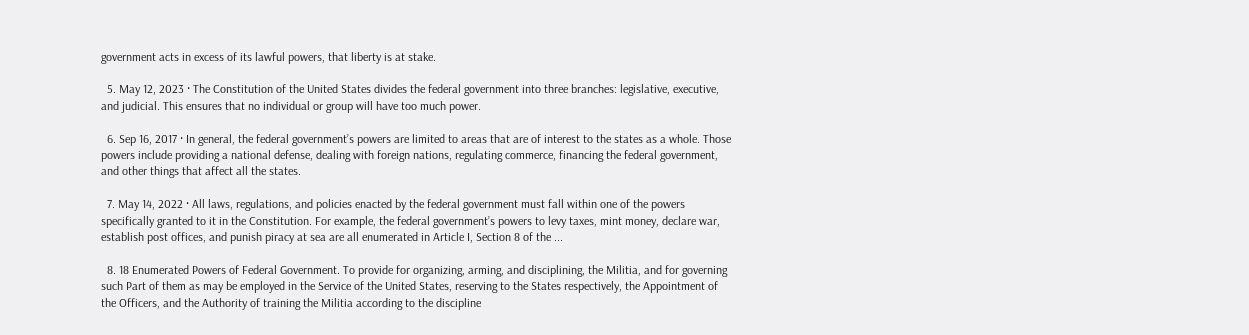government acts in excess of its lawful powers, that liberty is at stake.

  5. May 12, 2023 · The Constitution of the United States divides the federal government into three branches: legislative, executive, and judicial. This ensures that no individual or group will have too much power.

  6. Sep 16, 2017 · In general, the federal government’s powers are limited to areas that are of interest to the states as a whole. Those powers include providing a national defense, dealing with foreign nations, regulating commerce, financing the federal government, and other things that affect all the states.

  7. May 14, 2022 · All laws, regulations, and policies enacted by the federal government must fall within one of the powers specifically granted to it in the Constitution. For example, the federal government’s powers to levy taxes, mint money, declare war, establish post offices, and punish piracy at sea are all enumerated in Article I, Section 8 of the ...

  8. 18 Enumerated Powers of Federal Government. To provide for organizing, arming, and disciplining, the Militia, and for governing such Part of them as may be employed in the Service of the United States, reserving to the States respectively, the Appointment of the Officers, and the Authority of training the Militia according to the discipline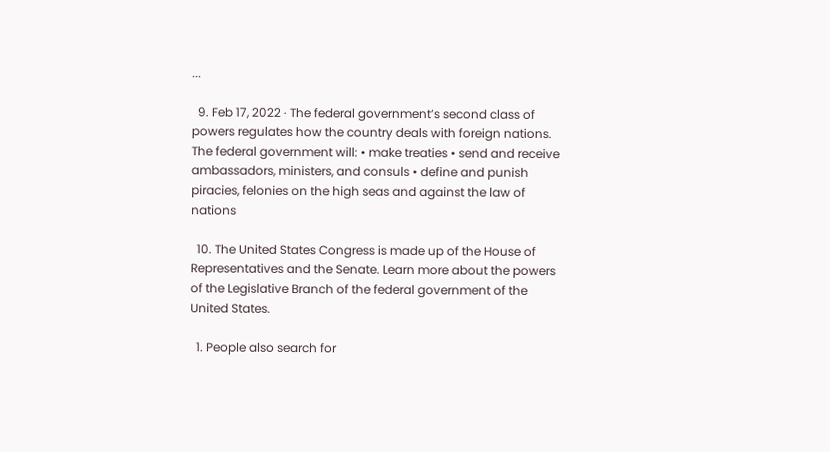...

  9. Feb 17, 2022 · The federal government’s second class of powers regulates how the country deals with foreign nations. The federal government will: • make treaties • send and receive ambassadors, ministers, and consuls • define and punish piracies, felonies on the high seas and against the law of nations

  10. The United States Congress is made up of the House of Representatives and the Senate. Learn more about the powers of the Legislative Branch of the federal government of the United States.

  1. People also search for